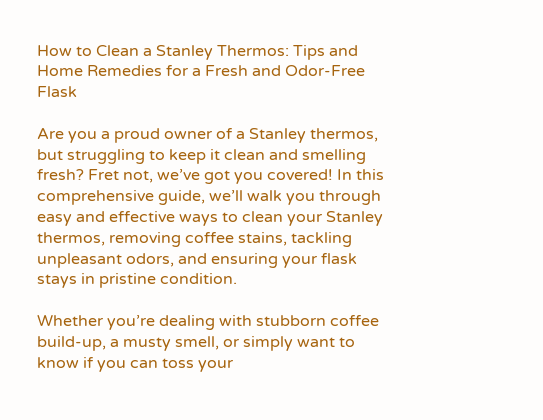How to Clean a Stanley Thermos: Tips and Home Remedies for a Fresh and Odor-Free Flask

Are you a proud owner of a Stanley thermos, but struggling to keep it clean and smelling fresh? Fret not, we’ve got you covered! In this comprehensive guide, we’ll walk you through easy and effective ways to clean your Stanley thermos, removing coffee stains, tackling unpleasant odors, and ensuring your flask stays in pristine condition.

Whether you’re dealing with stubborn coffee build-up, a musty smell, or simply want to know if you can toss your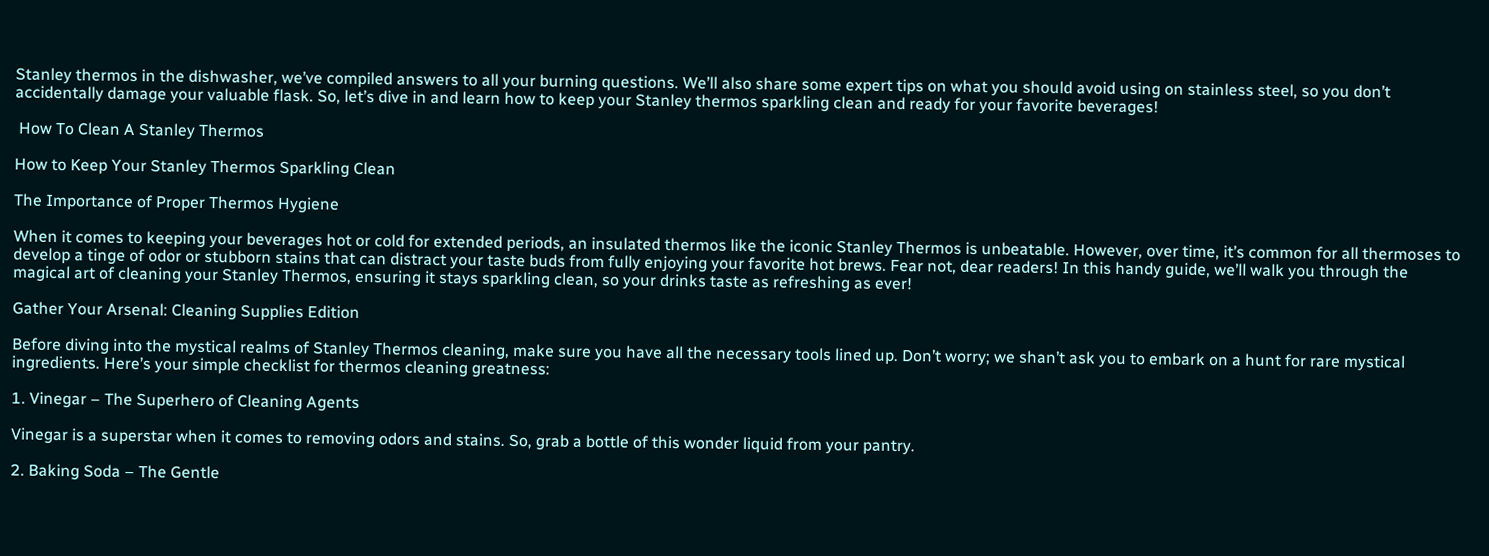Stanley thermos in the dishwasher, we’ve compiled answers to all your burning questions. We’ll also share some expert tips on what you should avoid using on stainless steel, so you don’t accidentally damage your valuable flask. So, let’s dive in and learn how to keep your Stanley thermos sparkling clean and ready for your favorite beverages!

 How To Clean A Stanley Thermos

How to Keep Your Stanley Thermos Sparkling Clean

The Importance of Proper Thermos Hygiene

When it comes to keeping your beverages hot or cold for extended periods, an insulated thermos like the iconic Stanley Thermos is unbeatable. However, over time, it’s common for all thermoses to develop a tinge of odor or stubborn stains that can distract your taste buds from fully enjoying your favorite hot brews. Fear not, dear readers! In this handy guide, we’ll walk you through the magical art of cleaning your Stanley Thermos, ensuring it stays sparkling clean, so your drinks taste as refreshing as ever!

Gather Your Arsenal: Cleaning Supplies Edition

Before diving into the mystical realms of Stanley Thermos cleaning, make sure you have all the necessary tools lined up. Don’t worry; we shan’t ask you to embark on a hunt for rare mystical ingredients. Here’s your simple checklist for thermos cleaning greatness:

1. Vinegar – The Superhero of Cleaning Agents

Vinegar is a superstar when it comes to removing odors and stains. So, grab a bottle of this wonder liquid from your pantry.

2. Baking Soda – The Gentle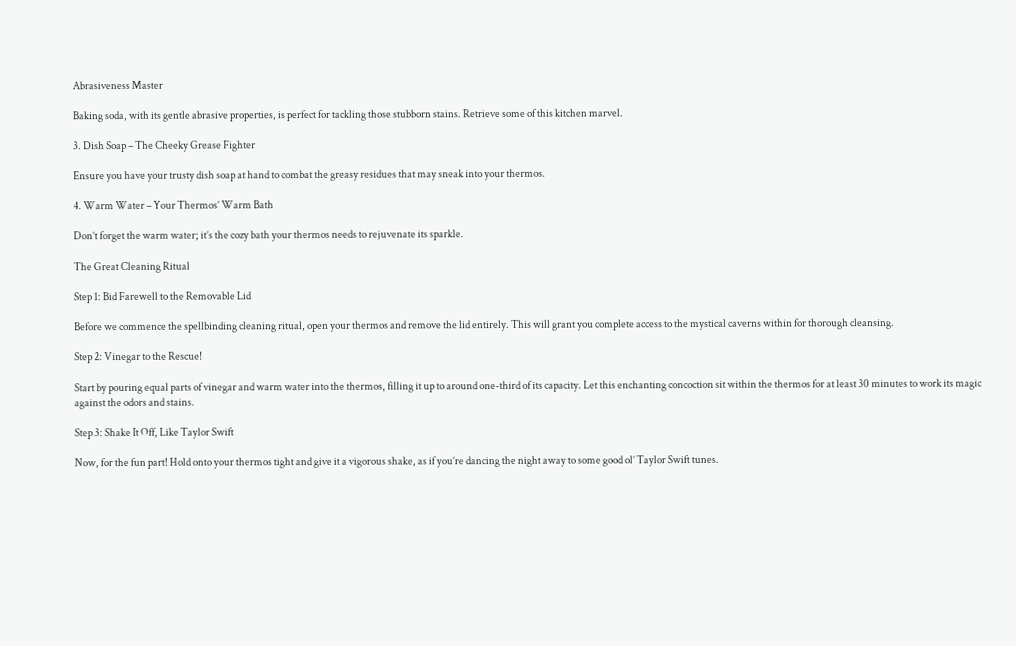Abrasiveness Master

Baking soda, with its gentle abrasive properties, is perfect for tackling those stubborn stains. Retrieve some of this kitchen marvel.

3. Dish Soap – The Cheeky Grease Fighter

Ensure you have your trusty dish soap at hand to combat the greasy residues that may sneak into your thermos.

4. Warm Water – Your Thermos’ Warm Bath

Don’t forget the warm water; it’s the cozy bath your thermos needs to rejuvenate its sparkle.

The Great Cleaning Ritual

Step 1: Bid Farewell to the Removable Lid

Before we commence the spellbinding cleaning ritual, open your thermos and remove the lid entirely. This will grant you complete access to the mystical caverns within for thorough cleansing.

Step 2: Vinegar to the Rescue!

Start by pouring equal parts of vinegar and warm water into the thermos, filling it up to around one-third of its capacity. Let this enchanting concoction sit within the thermos for at least 30 minutes to work its magic against the odors and stains.

Step 3: Shake It Off, Like Taylor Swift

Now, for the fun part! Hold onto your thermos tight and give it a vigorous shake, as if you’re dancing the night away to some good ol’ Taylor Swift tunes.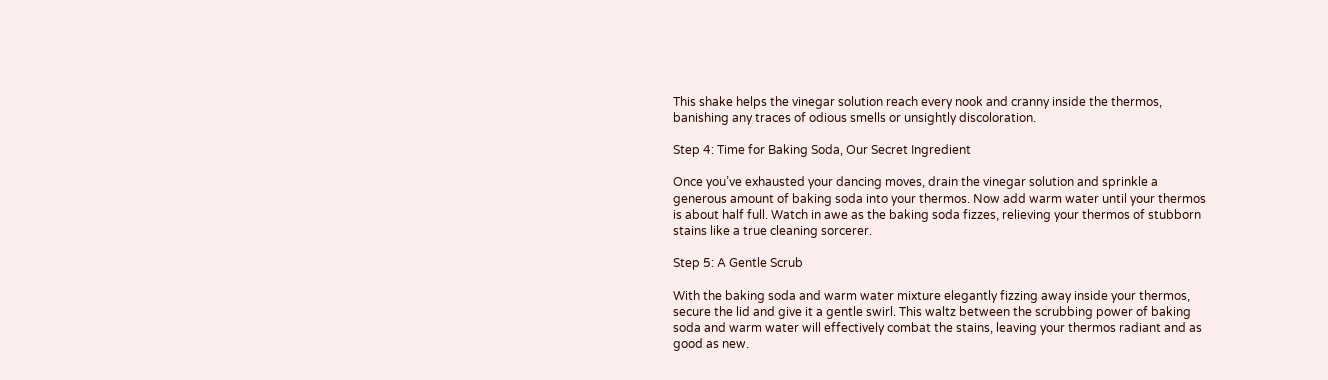This shake helps the vinegar solution reach every nook and cranny inside the thermos, banishing any traces of odious smells or unsightly discoloration.

Step 4: Time for Baking Soda, Our Secret Ingredient

Once you’ve exhausted your dancing moves, drain the vinegar solution and sprinkle a generous amount of baking soda into your thermos. Now add warm water until your thermos is about half full. Watch in awe as the baking soda fizzes, relieving your thermos of stubborn stains like a true cleaning sorcerer.

Step 5: A Gentle Scrub

With the baking soda and warm water mixture elegantly fizzing away inside your thermos, secure the lid and give it a gentle swirl. This waltz between the scrubbing power of baking soda and warm water will effectively combat the stains, leaving your thermos radiant and as good as new.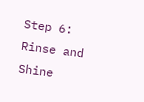Step 6: Rinse and Shine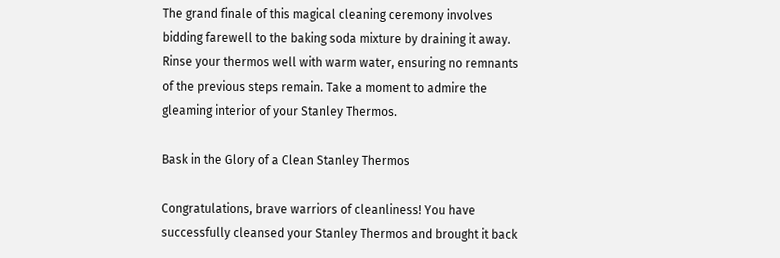The grand finale of this magical cleaning ceremony involves bidding farewell to the baking soda mixture by draining it away. Rinse your thermos well with warm water, ensuring no remnants of the previous steps remain. Take a moment to admire the gleaming interior of your Stanley Thermos.

Bask in the Glory of a Clean Stanley Thermos

Congratulations, brave warriors of cleanliness! You have successfully cleansed your Stanley Thermos and brought it back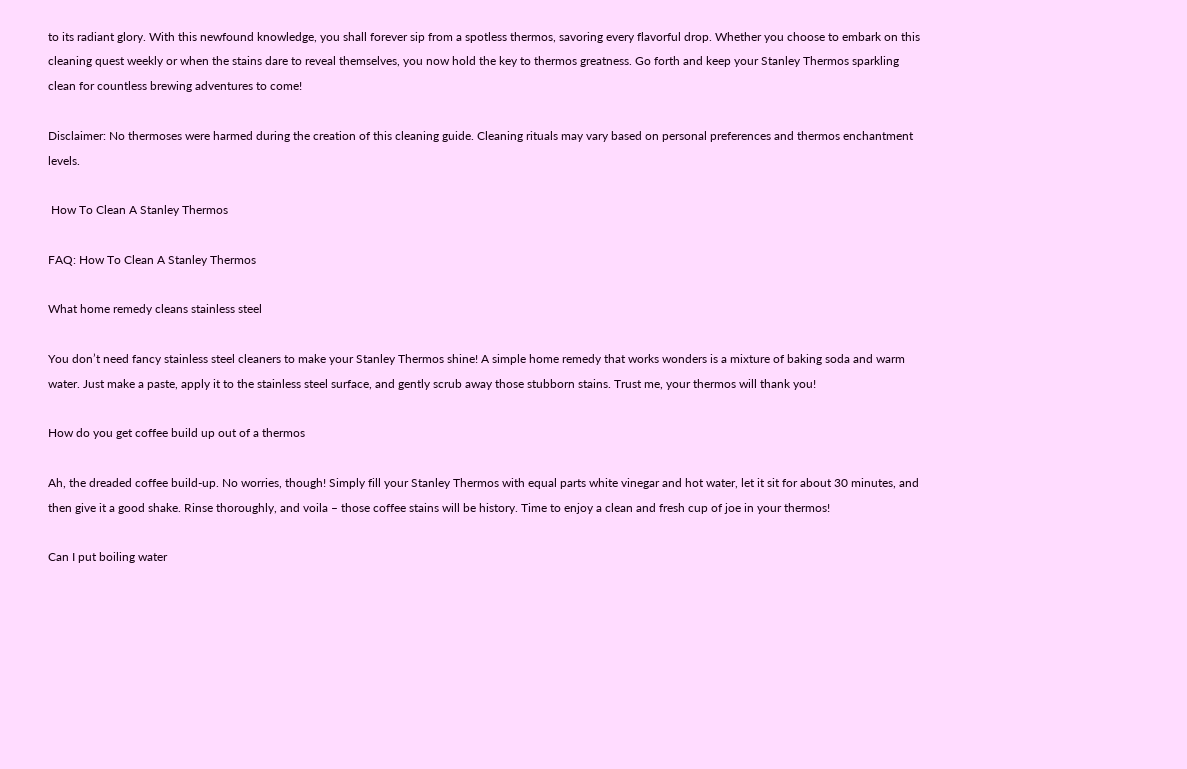to its radiant glory. With this newfound knowledge, you shall forever sip from a spotless thermos, savoring every flavorful drop. Whether you choose to embark on this cleaning quest weekly or when the stains dare to reveal themselves, you now hold the key to thermos greatness. Go forth and keep your Stanley Thermos sparkling clean for countless brewing adventures to come!

Disclaimer: No thermoses were harmed during the creation of this cleaning guide. Cleaning rituals may vary based on personal preferences and thermos enchantment levels.

 How To Clean A Stanley Thermos

FAQ: How To Clean A Stanley Thermos

What home remedy cleans stainless steel

You don’t need fancy stainless steel cleaners to make your Stanley Thermos shine! A simple home remedy that works wonders is a mixture of baking soda and warm water. Just make a paste, apply it to the stainless steel surface, and gently scrub away those stubborn stains. Trust me, your thermos will thank you!

How do you get coffee build up out of a thermos

Ah, the dreaded coffee build-up. No worries, though! Simply fill your Stanley Thermos with equal parts white vinegar and hot water, let it sit for about 30 minutes, and then give it a good shake. Rinse thoroughly, and voila – those coffee stains will be history. Time to enjoy a clean and fresh cup of joe in your thermos!

Can I put boiling water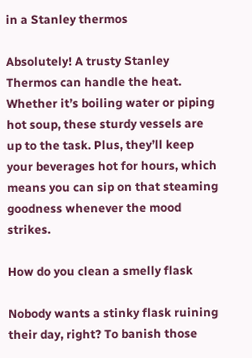in a Stanley thermos

Absolutely! A trusty Stanley Thermos can handle the heat. Whether it’s boiling water or piping hot soup, these sturdy vessels are up to the task. Plus, they’ll keep your beverages hot for hours, which means you can sip on that steaming goodness whenever the mood strikes.

How do you clean a smelly flask

Nobody wants a stinky flask ruining their day, right? To banish those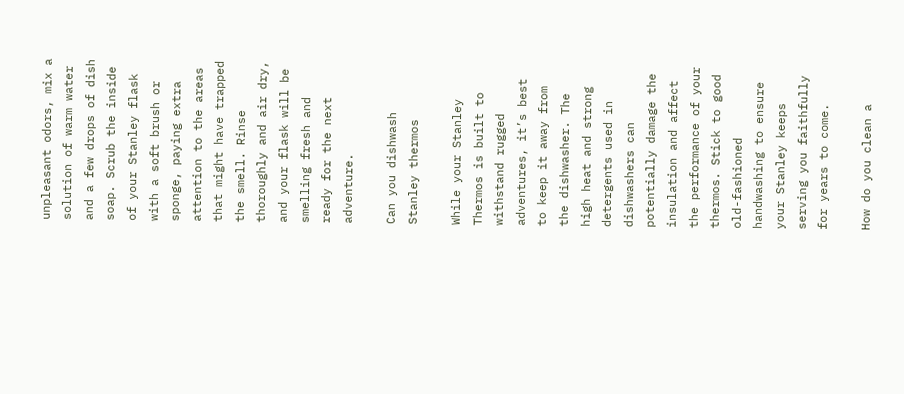unpleasant odors, mix a solution of warm water and a few drops of dish soap. Scrub the inside of your Stanley flask with a soft brush or sponge, paying extra attention to the areas that might have trapped the smell. Rinse thoroughly and air dry, and your flask will be smelling fresh and ready for the next adventure.

Can you dishwash Stanley thermos

While your Stanley Thermos is built to withstand rugged adventures, it’s best to keep it away from the dishwasher. The high heat and strong detergents used in dishwashers can potentially damage the insulation and affect the performance of your thermos. Stick to good old-fashioned handwashing to ensure your Stanley keeps serving you faithfully for years to come.

How do you clean a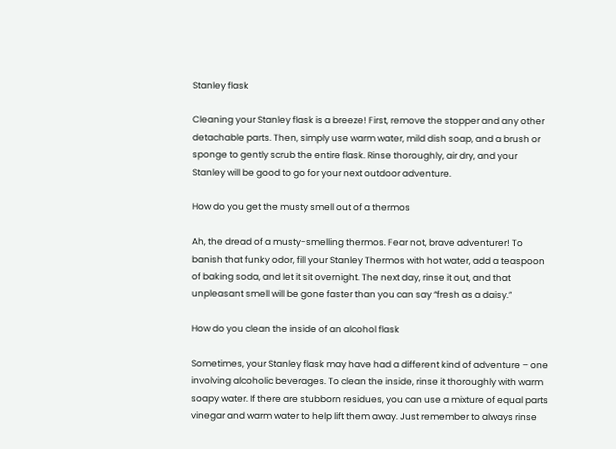Stanley flask

Cleaning your Stanley flask is a breeze! First, remove the stopper and any other detachable parts. Then, simply use warm water, mild dish soap, and a brush or sponge to gently scrub the entire flask. Rinse thoroughly, air dry, and your Stanley will be good to go for your next outdoor adventure.

How do you get the musty smell out of a thermos

Ah, the dread of a musty-smelling thermos. Fear not, brave adventurer! To banish that funky odor, fill your Stanley Thermos with hot water, add a teaspoon of baking soda, and let it sit overnight. The next day, rinse it out, and that unpleasant smell will be gone faster than you can say “fresh as a daisy.”

How do you clean the inside of an alcohol flask

Sometimes, your Stanley flask may have had a different kind of adventure – one involving alcoholic beverages. To clean the inside, rinse it thoroughly with warm soapy water. If there are stubborn residues, you can use a mixture of equal parts vinegar and warm water to help lift them away. Just remember to always rinse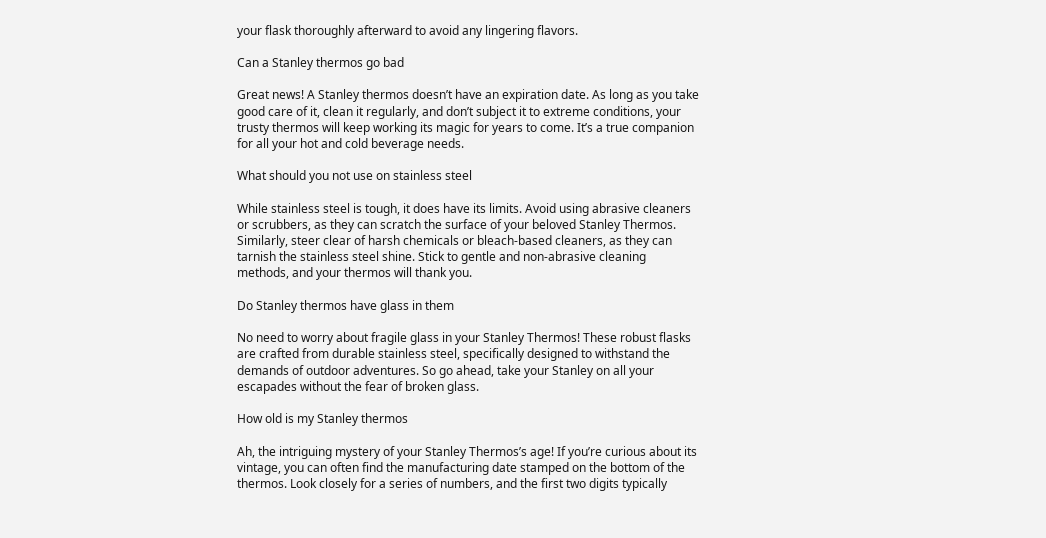your flask thoroughly afterward to avoid any lingering flavors.

Can a Stanley thermos go bad

Great news! A Stanley thermos doesn’t have an expiration date. As long as you take good care of it, clean it regularly, and don’t subject it to extreme conditions, your trusty thermos will keep working its magic for years to come. It’s a true companion for all your hot and cold beverage needs.

What should you not use on stainless steel

While stainless steel is tough, it does have its limits. Avoid using abrasive cleaners or scrubbers, as they can scratch the surface of your beloved Stanley Thermos. Similarly, steer clear of harsh chemicals or bleach-based cleaners, as they can tarnish the stainless steel shine. Stick to gentle and non-abrasive cleaning methods, and your thermos will thank you.

Do Stanley thermos have glass in them

No need to worry about fragile glass in your Stanley Thermos! These robust flasks are crafted from durable stainless steel, specifically designed to withstand the demands of outdoor adventures. So go ahead, take your Stanley on all your escapades without the fear of broken glass.

How old is my Stanley thermos

Ah, the intriguing mystery of your Stanley Thermos’s age! If you’re curious about its vintage, you can often find the manufacturing date stamped on the bottom of the thermos. Look closely for a series of numbers, and the first two digits typically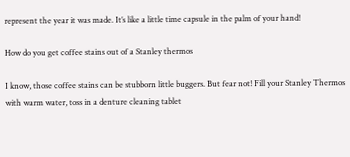represent the year it was made. It’s like a little time capsule in the palm of your hand!

How do you get coffee stains out of a Stanley thermos

I know, those coffee stains can be stubborn little buggers. But fear not! Fill your Stanley Thermos with warm water, toss in a denture cleaning tablet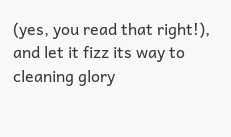(yes, you read that right!), and let it fizz its way to cleaning glory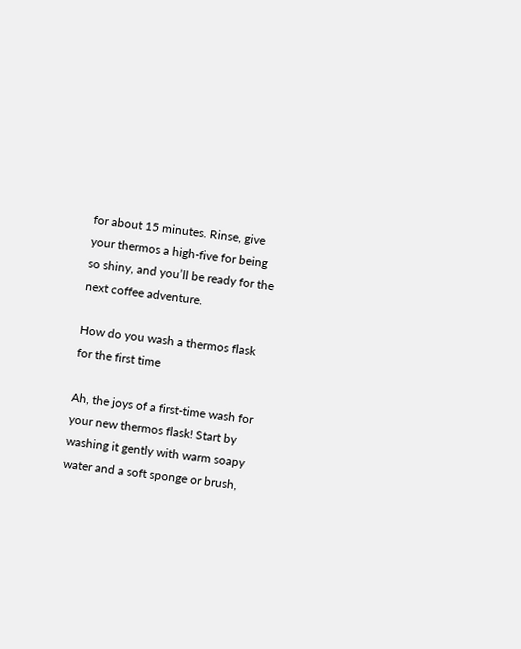for about 15 minutes. Rinse, give your thermos a high-five for being so shiny, and you’ll be ready for the next coffee adventure.

How do you wash a thermos flask for the first time

Ah, the joys of a first-time wash for your new thermos flask! Start by washing it gently with warm soapy water and a soft sponge or brush,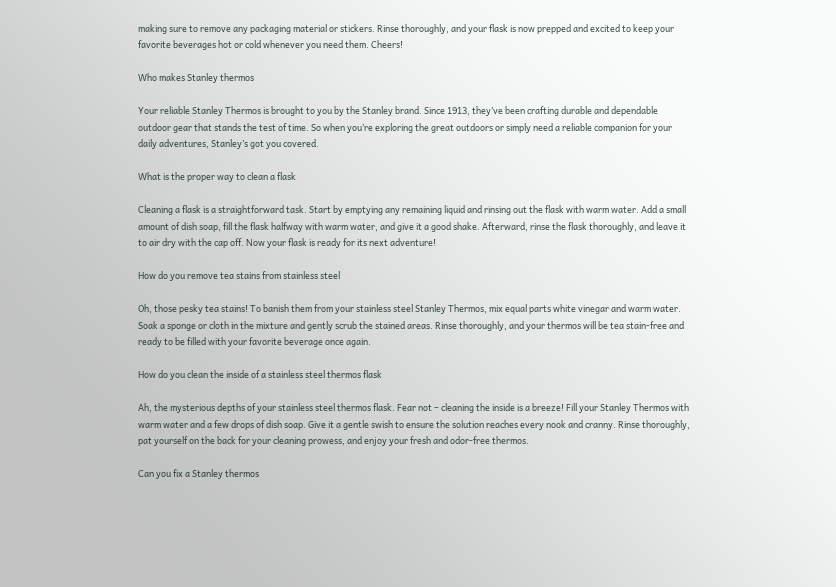making sure to remove any packaging material or stickers. Rinse thoroughly, and your flask is now prepped and excited to keep your favorite beverages hot or cold whenever you need them. Cheers!

Who makes Stanley thermos

Your reliable Stanley Thermos is brought to you by the Stanley brand. Since 1913, they’ve been crafting durable and dependable outdoor gear that stands the test of time. So when you’re exploring the great outdoors or simply need a reliable companion for your daily adventures, Stanley’s got you covered.

What is the proper way to clean a flask

Cleaning a flask is a straightforward task. Start by emptying any remaining liquid and rinsing out the flask with warm water. Add a small amount of dish soap, fill the flask halfway with warm water, and give it a good shake. Afterward, rinse the flask thoroughly, and leave it to air dry with the cap off. Now your flask is ready for its next adventure!

How do you remove tea stains from stainless steel

Oh, those pesky tea stains! To banish them from your stainless steel Stanley Thermos, mix equal parts white vinegar and warm water. Soak a sponge or cloth in the mixture and gently scrub the stained areas. Rinse thoroughly, and your thermos will be tea stain-free and ready to be filled with your favorite beverage once again.

How do you clean the inside of a stainless steel thermos flask

Ah, the mysterious depths of your stainless steel thermos flask. Fear not – cleaning the inside is a breeze! Fill your Stanley Thermos with warm water and a few drops of dish soap. Give it a gentle swish to ensure the solution reaches every nook and cranny. Rinse thoroughly, pat yourself on the back for your cleaning prowess, and enjoy your fresh and odor-free thermos.

Can you fix a Stanley thermos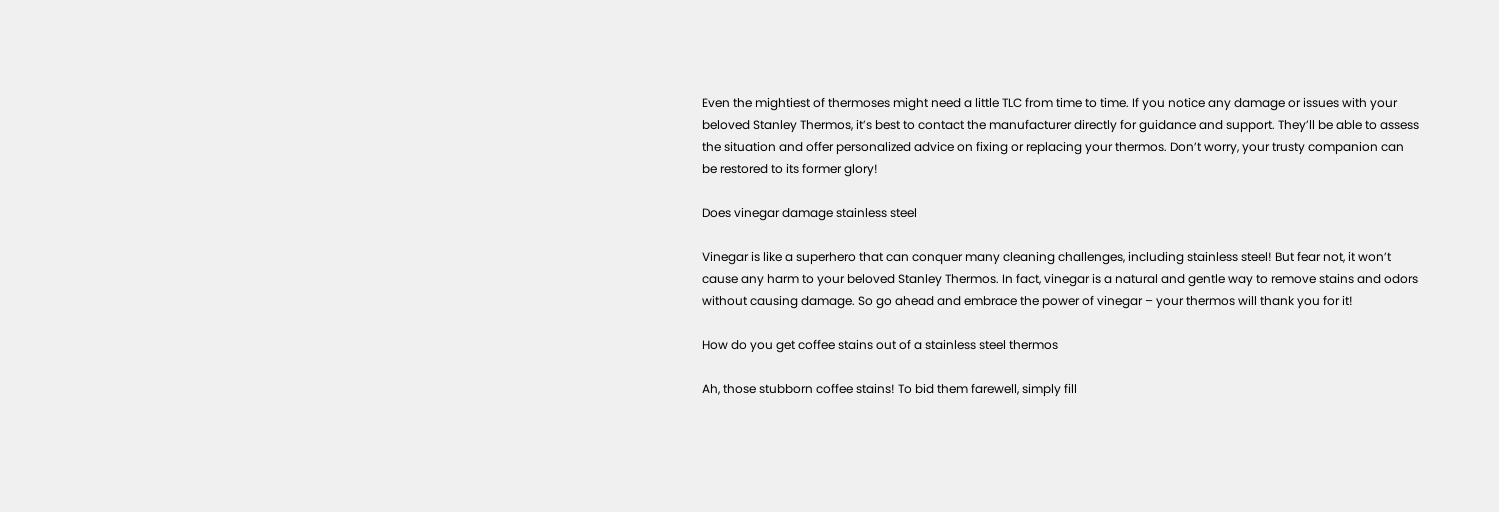Even the mightiest of thermoses might need a little TLC from time to time. If you notice any damage or issues with your beloved Stanley Thermos, it’s best to contact the manufacturer directly for guidance and support. They’ll be able to assess the situation and offer personalized advice on fixing or replacing your thermos. Don’t worry, your trusty companion can be restored to its former glory!

Does vinegar damage stainless steel

Vinegar is like a superhero that can conquer many cleaning challenges, including stainless steel! But fear not, it won’t cause any harm to your beloved Stanley Thermos. In fact, vinegar is a natural and gentle way to remove stains and odors without causing damage. So go ahead and embrace the power of vinegar – your thermos will thank you for it!

How do you get coffee stains out of a stainless steel thermos

Ah, those stubborn coffee stains! To bid them farewell, simply fill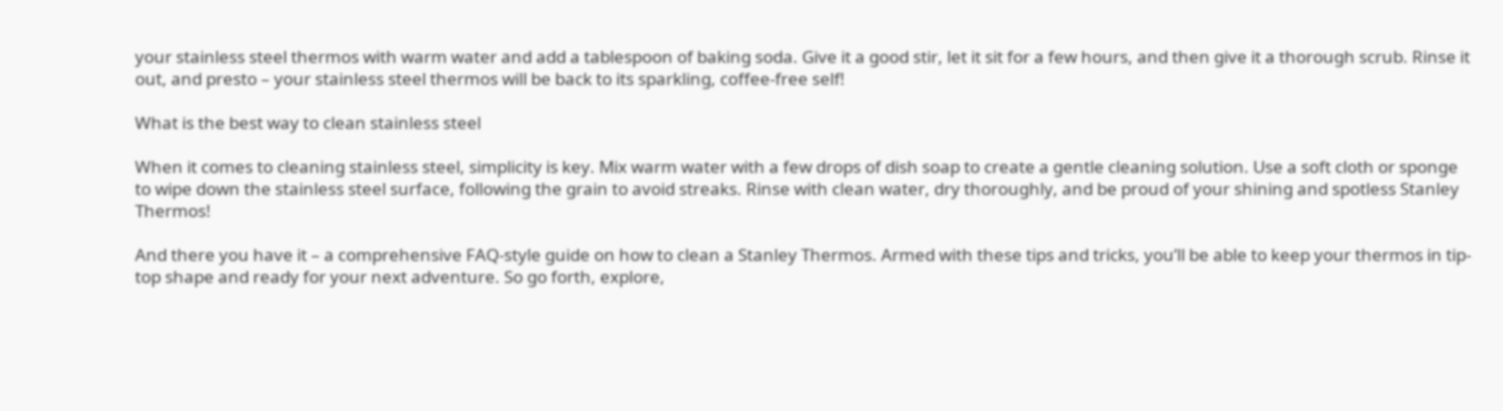your stainless steel thermos with warm water and add a tablespoon of baking soda. Give it a good stir, let it sit for a few hours, and then give it a thorough scrub. Rinse it out, and presto – your stainless steel thermos will be back to its sparkling, coffee-free self!

What is the best way to clean stainless steel

When it comes to cleaning stainless steel, simplicity is key. Mix warm water with a few drops of dish soap to create a gentle cleaning solution. Use a soft cloth or sponge to wipe down the stainless steel surface, following the grain to avoid streaks. Rinse with clean water, dry thoroughly, and be proud of your shining and spotless Stanley Thermos!

And there you have it – a comprehensive FAQ-style guide on how to clean a Stanley Thermos. Armed with these tips and tricks, you’ll be able to keep your thermos in tip-top shape and ready for your next adventure. So go forth, explore,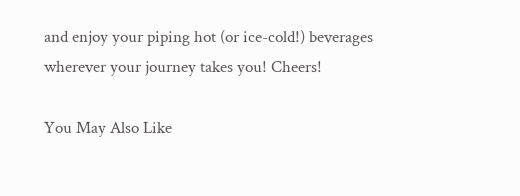and enjoy your piping hot (or ice-cold!) beverages wherever your journey takes you! Cheers!

You May Also Like